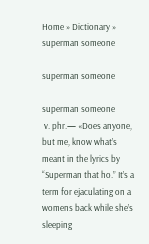Home » Dictionary » superman someone

superman someone

superman someone
 v. phr.— «Does anyone, but me, know what’s meant in the lyrics by “Superman that ho.” It’s a term for ejaculating on a womens back while she’s sleeping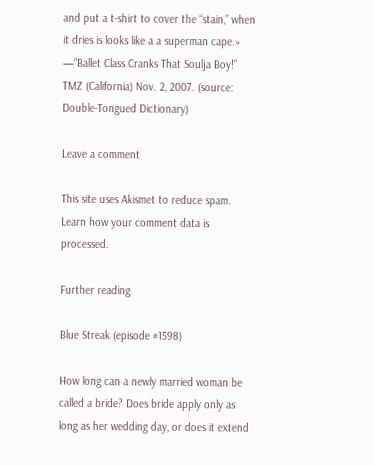and put a t-shirt to cover the “stain,” when it dries is looks like a a superman cape.» —“Ballet Class Cranks That Soulja Boy!” TMZ (California) Nov. 2, 2007. (source: Double-Tongued Dictionary)

Leave a comment

This site uses Akismet to reduce spam. Learn how your comment data is processed.

Further reading

Blue Streak (episode #1598)

How long can a newly married woman be called a bride? Does bride apply only as long as her wedding day, or does it extend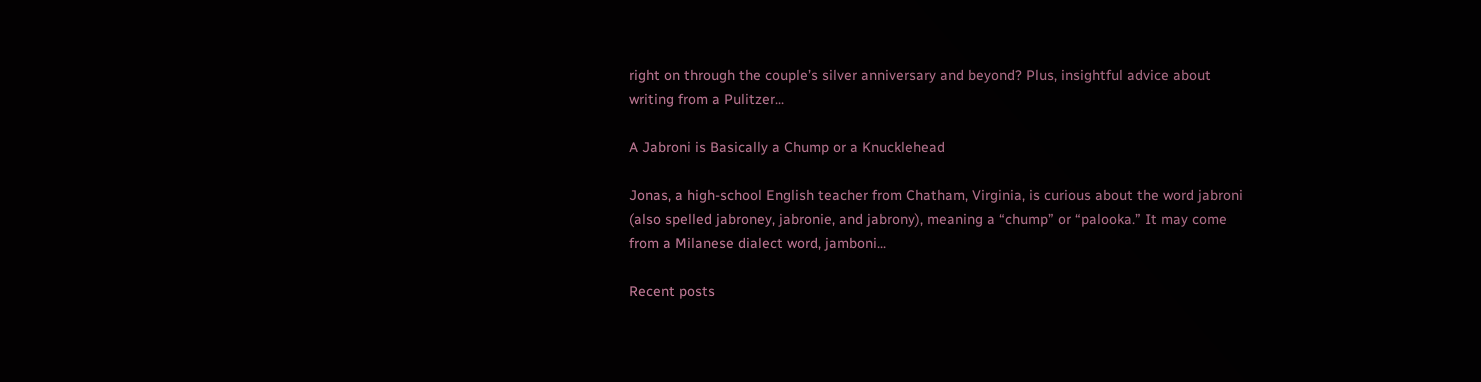right on through the couple’s silver anniversary and beyond? Plus, insightful advice about writing from a Pulitzer...

A Jabroni is Basically a Chump or a Knucklehead

Jonas, a high-school English teacher from Chatham, Virginia, is curious about the word jabroni (also spelled jabroney, jabronie, and jabrony), meaning a “chump” or “palooka.” It may come from a Milanese dialect word, jamboni...

Recent posts